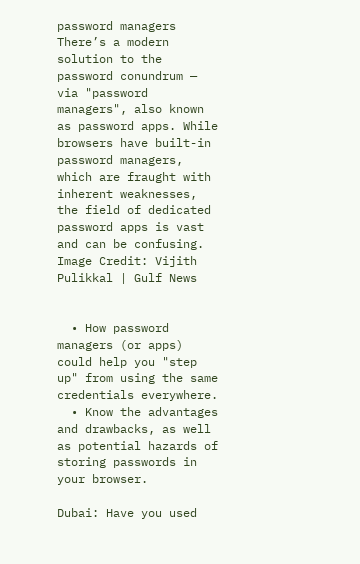password managers
There’s a modern solution to the password conundrum — via "password managers", also known as password apps. While browsers have built-in password managers, which are fraught with inherent weaknesses, the field of dedicated password apps is vast and can be confusing. Image Credit: Vijith Pulikkal | Gulf News


  • How password managers (or apps) could help you "step up" from using the same credentials everywhere.
  • Know the advantages and drawbacks, as well as potential hazards of storing passwords in your browser.

Dubai: Have you used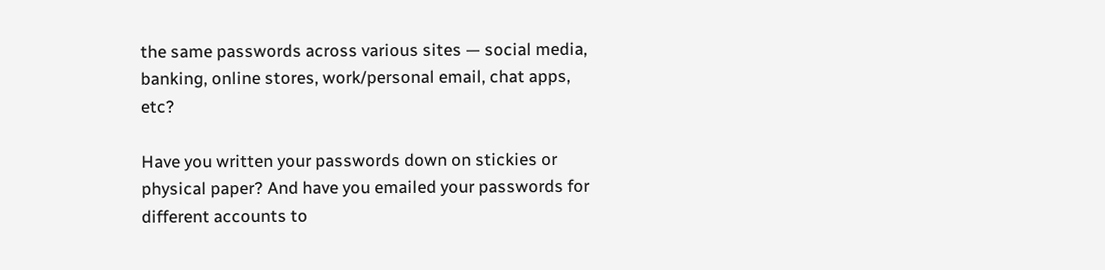the same passwords across various sites — social media, banking, online stores, work/personal email, chat apps, etc?

Have you written your passwords down on stickies or physical paper? And have you emailed your passwords for different accounts to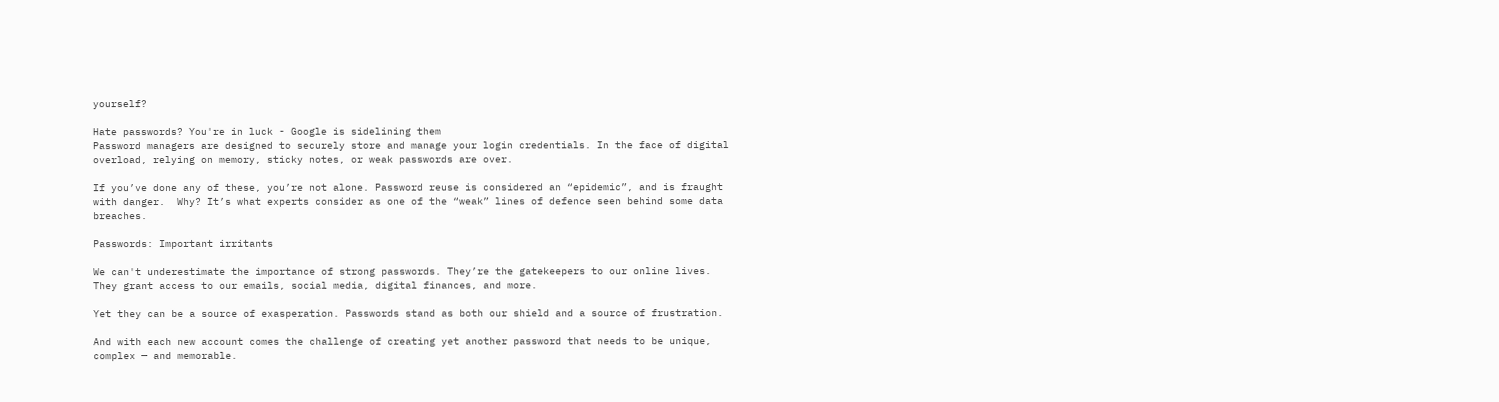yourself?

Hate passwords? You're in luck - Google is sidelining them
Password managers are designed to securely store and manage your login credentials. In the face of digital overload, relying on memory, sticky notes, or weak passwords are over.

If you’ve done any of these, you’re not alone. Password reuse is considered an “epidemic”, and is fraught with danger.  Why? It’s what experts consider as one of the “weak” lines of defence seen behind some data breaches.

Passwords: Important irritants

We can't underestimate the importance of strong passwords. They’re the gatekeepers to our online lives. They grant access to our emails, social media, digital finances, and more.

Yet they can be a source of exasperation. Passwords stand as both our shield and a source of frustration.

And with each new account comes the challenge of creating yet another password that needs to be unique, complex — and memorable.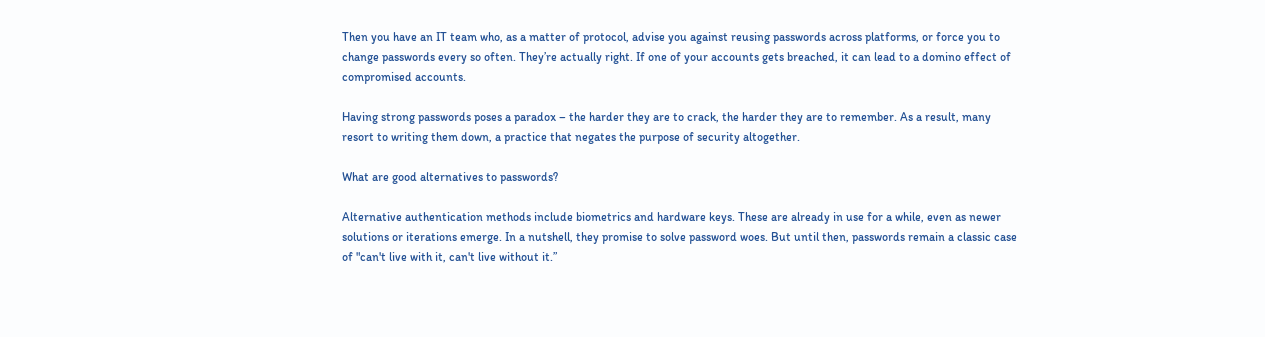Then you have an IT team who, as a matter of protocol, advise you against reusing passwords across platforms, or force you to change passwords every so often. They’re actually right. If one of your accounts gets breached, it can lead to a domino effect of compromised accounts.

Having strong passwords poses a paradox – the harder they are to crack, the harder they are to remember. As a result, many resort to writing them down, a practice that negates the purpose of security altogether.

What are good alternatives to passwords?

Alternative authentication methods include biometrics and hardware keys. These are already in use for a while, even as newer solutions or iterations emerge. In a nutshell, they promise to solve password woes. But until then, passwords remain a classic case of "can't live with it, can't live without it.”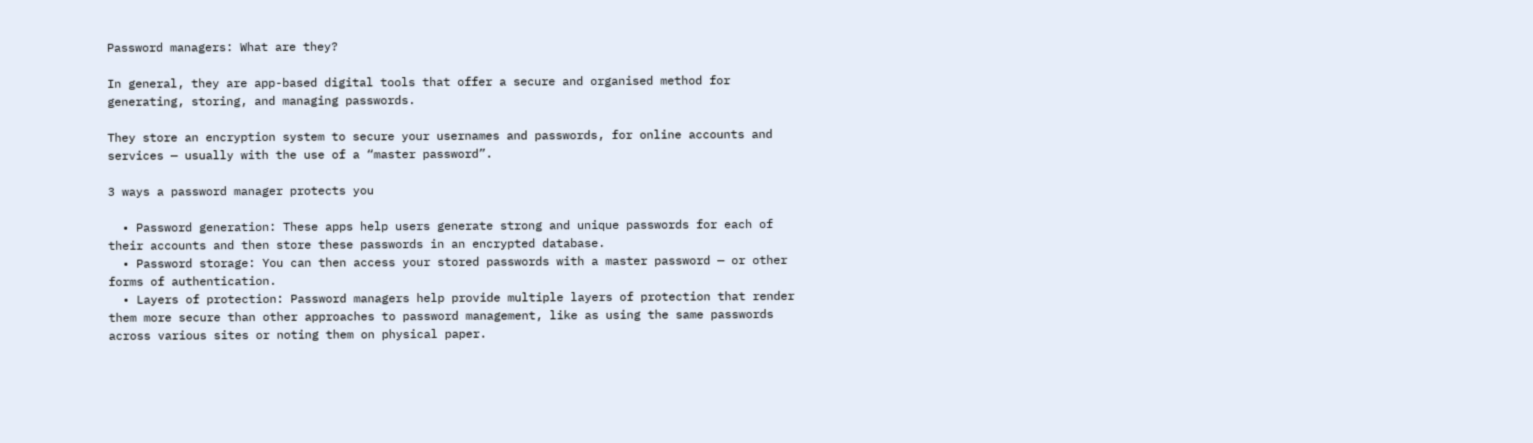Password managers: What are they?

In general, they are app-based digital tools that offer a secure and organised method for generating, storing, and managing passwords.

They store an encryption system to secure your usernames and passwords, for online accounts and services — usually with the use of a “master password”.

3 ways a password manager protects you

  • Password generation: These apps help users generate strong and unique passwords for each of their accounts and then store these passwords in an encrypted database.
  • Password storage: You can then access your stored passwords with a master password — or other forms of authentication.
  • Layers of protection: Password managers help provide multiple layers of protection that render them more secure than other approaches to password management, like as using the same passwords across various sites or noting them on physical paper.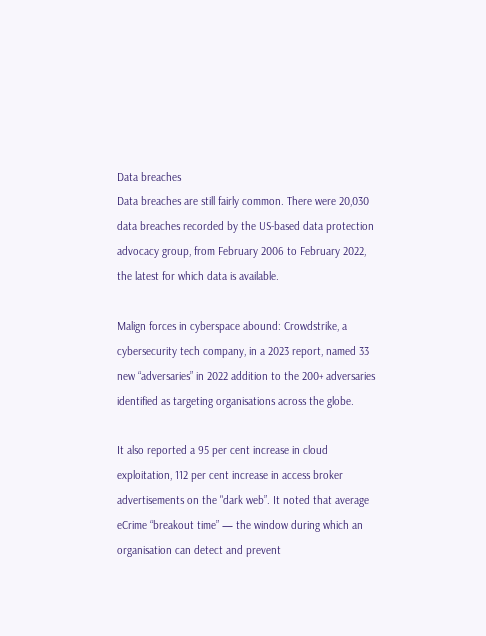Data breaches
Data breaches are still fairly common. There were 20,030 data breaches recorded by the US-based data protection advocacy group, from February 2006 to February 2022, the latest for which data is available.

Malign forces in cyberspace abound: Crowdstrike, a cybersecurity tech company, in a 2023 report, named 33 new “adversaries” in 2022 addition to the 200+ adversaries identified as targeting organisations across the globe.

It also reported a 95 per cent increase in cloud exploitation, 112 per cent increase in access broker advertisements on the "dark web”. It noted that average eCrime “breakout time” — the window during which an organisation can detect and prevent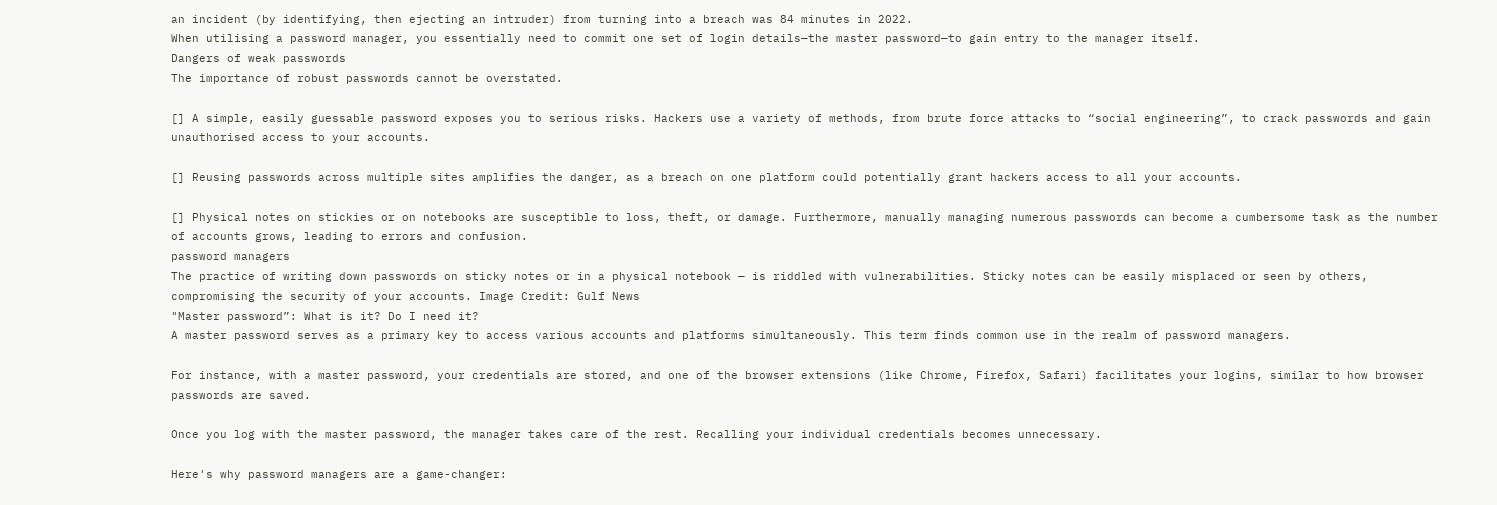an incident (by identifying, then ejecting an intruder) from turning into a breach was 84 minutes in 2022.
When utilising a password manager, you essentially need to commit one set of login details—the master password—to gain entry to the manager itself.
Dangers of weak passwords
The importance of robust passwords cannot be overstated.

[] A simple, easily guessable password exposes you to serious risks. Hackers use a variety of methods, from brute force attacks to “social engineering”, to crack passwords and gain unauthorised access to your accounts.

[] Reusing passwords across multiple sites amplifies the danger, as a breach on one platform could potentially grant hackers access to all your accounts.

[] Physical notes on stickies or on notebooks are susceptible to loss, theft, or damage. Furthermore, manually managing numerous passwords can become a cumbersome task as the number of accounts grows, leading to errors and confusion.
password managers
The practice of writing down passwords on sticky notes or in a physical notebook — is riddled with vulnerabilities. Sticky notes can be easily misplaced or seen by others, compromising the security of your accounts. Image Credit: Gulf News
"Master password”: What is it? Do I need it?
A master password serves as a primary key to access various accounts and platforms simultaneously. This term finds common use in the realm of password managers.

For instance, with a master password, your credentials are stored, and one of the browser extensions (like Chrome, Firefox, Safari) facilitates your logins, similar to how browser passwords are saved.

Once you log with the master password, the manager takes care of the rest. Recalling your individual credentials becomes unnecessary.

Here's why password managers are a game-changer: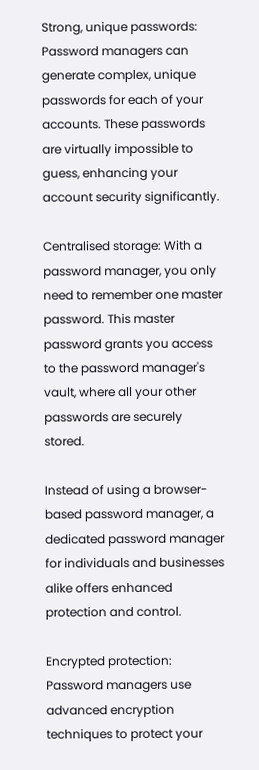Strong, unique passwords: Password managers can generate complex, unique passwords for each of your accounts. These passwords are virtually impossible to guess, enhancing your account security significantly.

Centralised storage: With a password manager, you only need to remember one master password. This master password grants you access to the password manager's vault, where all your other passwords are securely stored.

Instead of using a browser-based password manager, a dedicated password manager for individuals and businesses alike offers enhanced protection and control.

Encrypted protection: Password managers use advanced encryption techniques to protect your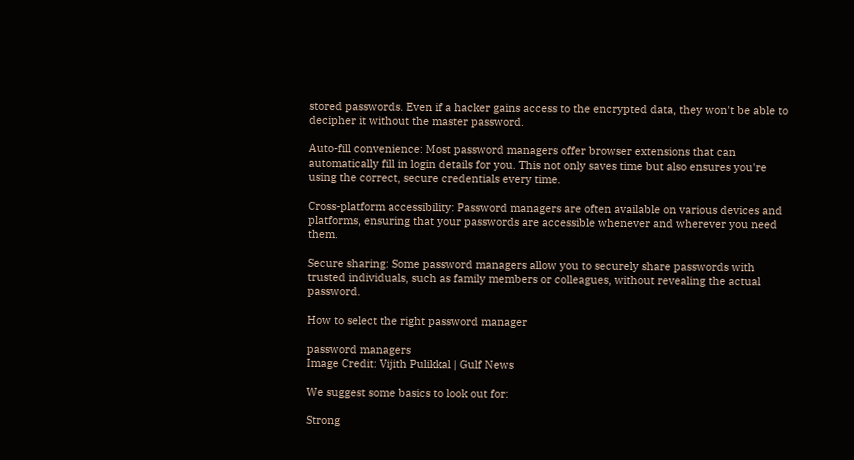stored passwords. Even if a hacker gains access to the encrypted data, they won't be able to decipher it without the master password.

Auto-fill convenience: Most password managers offer browser extensions that can automatically fill in login details for you. This not only saves time but also ensures you're using the correct, secure credentials every time.

Cross-platform accessibility: Password managers are often available on various devices and platforms, ensuring that your passwords are accessible whenever and wherever you need them.

Secure sharing: Some password managers allow you to securely share passwords with trusted individuals, such as family members or colleagues, without revealing the actual password.

How to select the right password manager

password managers
Image Credit: Vijith Pulikkal | Gulf News

We suggest some basics to look out for:

Strong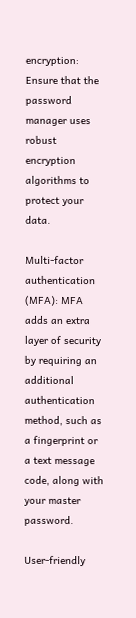encryption: Ensure that the password manager uses robust encryption algorithms to protect your data.

Multi-factor authentication (MFA): MFA adds an extra layer of security by requiring an additional authentication method, such as a fingerprint or a text message code, along with your master password.

User-friendly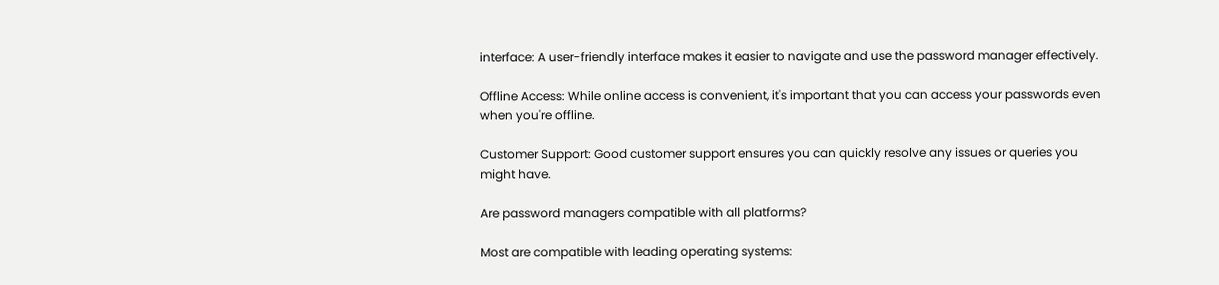interface: A user-friendly interface makes it easier to navigate and use the password manager effectively.

Offline Access: While online access is convenient, it's important that you can access your passwords even when you're offline.

Customer Support: Good customer support ensures you can quickly resolve any issues or queries you might have.

Are password managers compatible with all platforms?

Most are compatible with leading operating systems: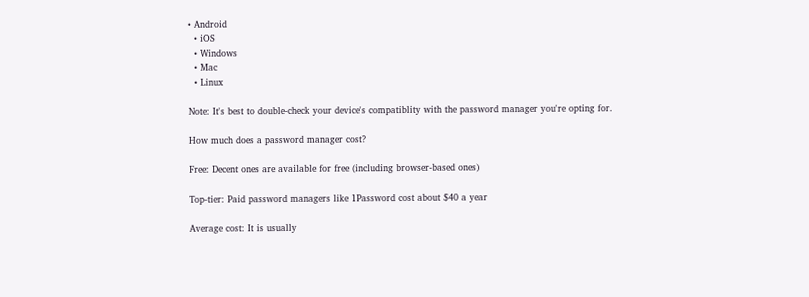• Android
  • iOS
  • Windows
  • Mac
  • Linux

Note: It's best to double-check your device's compatiblity with the password manager you're opting for.

How much does a password manager cost?

Free: Decent ones are available for free (including browser-based ones)

Top-tier: Paid password managers like 1Password cost about $40 a year

Average cost: It is usually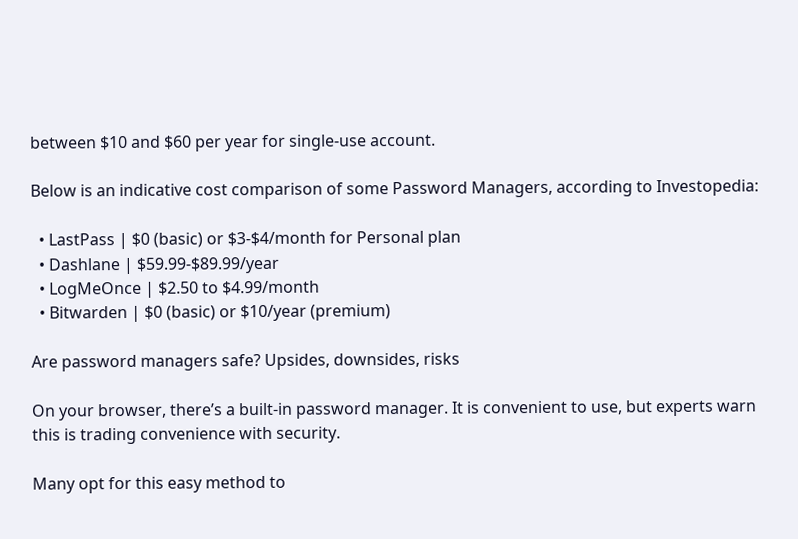between $10 and $60 per year for single-use account.

Below is an indicative cost comparison of some Password Managers, according to Investopedia:

  • LastPass | $0 (basic) or $3-$4/month for Personal plan
  • Dashlane | $59.99-$89.99/year
  • LogMeOnce | $2.50 to $4.99/month
  • Bitwarden | $0 (basic) or $10/year (premium)

Are password managers safe? Upsides, downsides, risks

On your browser, there’s a built-in password manager. It is convenient to use, but experts warn this is trading convenience with security.

Many opt for this easy method to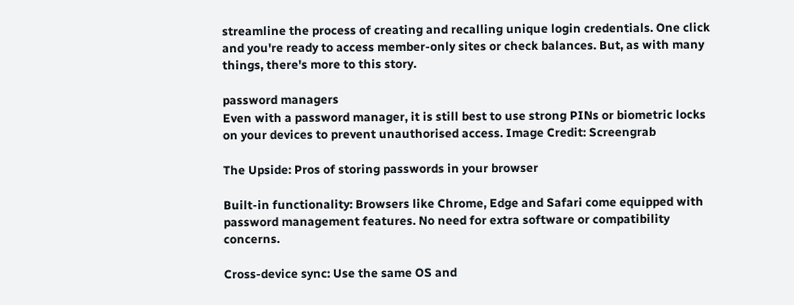streamline the process of creating and recalling unique login credentials. One click and you're ready to access member-only sites or check balances. But, as with many things, there's more to this story.

password managers
Even with a password manager, it is still best to use strong PINs or biometric locks on your devices to prevent unauthorised access. Image Credit: Screengrab

The Upside: Pros of storing passwords in your browser

Built-in functionality: Browsers like Chrome, Edge and Safari come equipped with password management features. No need for extra software or compatibility concerns.

Cross-device sync: Use the same OS and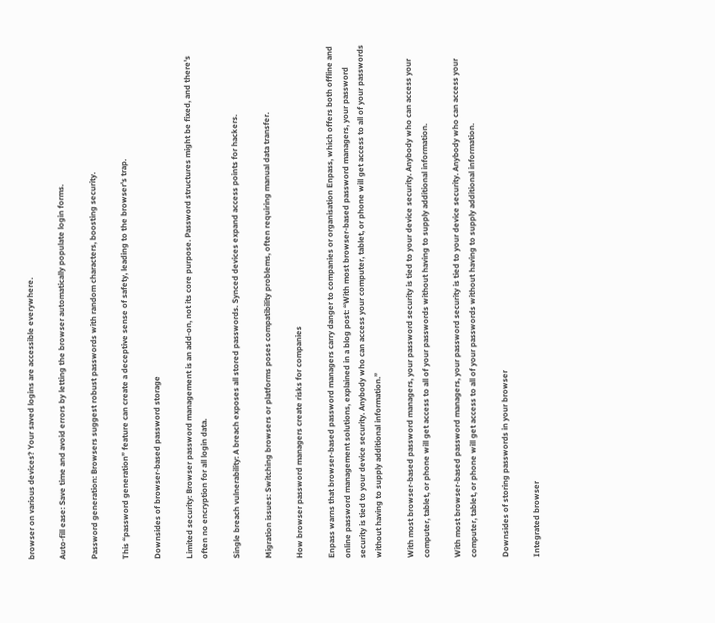browser on various devices? Your saved logins are accessible everywhere.

Auto-fill ease: Save time and avoid errors by letting the browser automatically populate login forms.

Password generation: Browsers suggest robust passwords with random characters, boosting security.

This “password generation” feature can create a deceptive sense of safety, leading to the browser's trap.

Downsides of browser-based password storage

Limited security: Browser password management is an add-on, not its core purpose. Password structures might be fixed, and there's often no encryption for all login data.

Single breach vulnerability: A breach exposes all stored passwords. Synced devices expand access points for hackers.

Migration issues: Switching browsers or platforms poses compatibility problems, often requiring manual data transfer.

How browser password managers create risks for companies

Enpass warns that browser-based password managers carry danger to companies or organisation Enpass, which offers both offline and online password management solutions, explained in a blog post: “With most browser-based password managers, your password security is tied to your device security. Anybody who can access your computer, tablet, or phone will get access to all of your passwords without having to supply additional information.”

With most browser-based password managers, your password security is tied to your device security. Anybody who can access your computer, tablet, or phone will get access to all of your passwords without having to supply additional information.

With most browser-based password managers, your password security is tied to your device security. Anybody who can access your computer, tablet, or phone will get access to all of your passwords without having to supply additional information.

Downsides of storing passwords in your browser

Integrated browser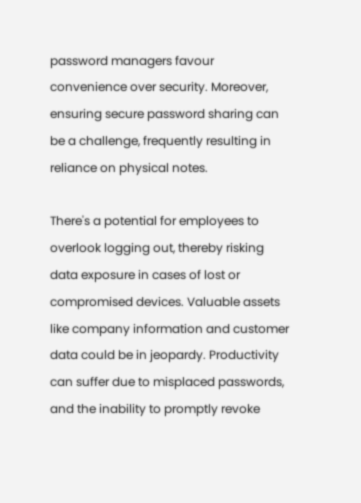password managers favour convenience over security. Moreover, ensuring secure password sharing can be a challenge, frequently resulting in reliance on physical notes.

There's a potential for employees to overlook logging out, thereby risking data exposure in cases of lost or compromised devices. Valuable assets like company information and customer data could be in jeopardy. Productivity can suffer due to misplaced passwords, and the inability to promptly revoke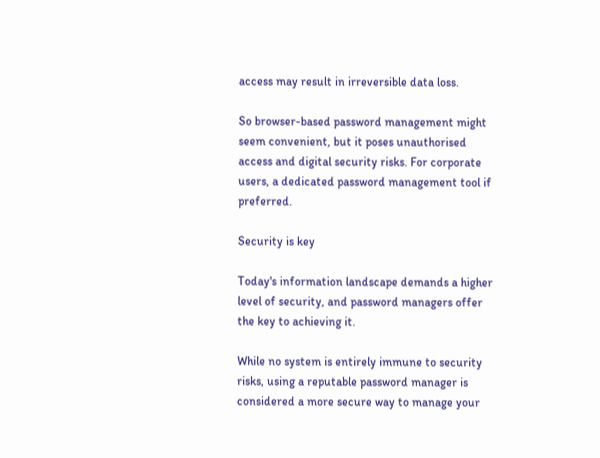access may result in irreversible data loss.

So browser-based password management might seem convenient, but it poses unauthorised access and digital security risks. For corporate users, a dedicated password management tool if preferred.

Security is key

Today's information landscape demands a higher level of security, and password managers offer the key to achieving it.

While no system is entirely immune to security risks, using a reputable password manager is considered a more secure way to manage your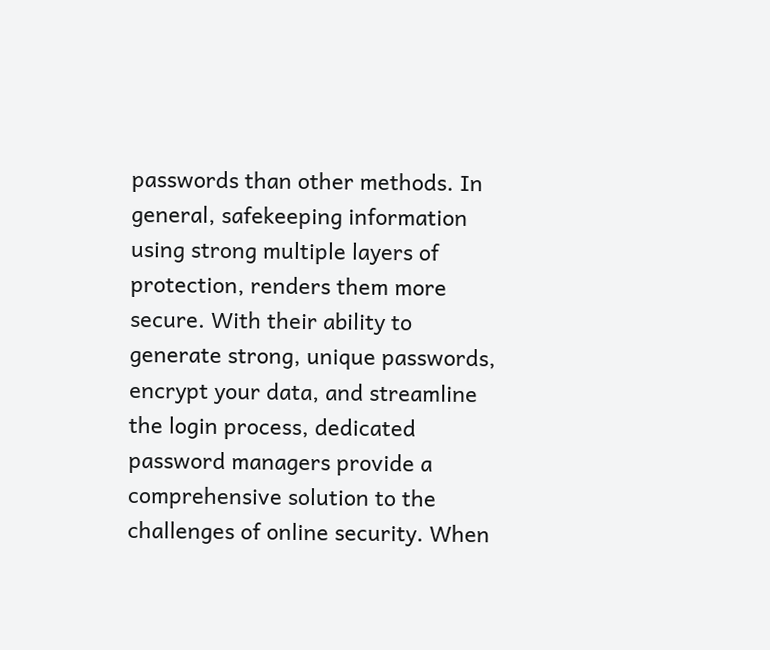passwords than other methods. In general, safekeeping information using strong multiple layers of protection, renders them more secure. With their ability to generate strong, unique passwords, encrypt your data, and streamline the login process, dedicated password managers provide a comprehensive solution to the challenges of online security. When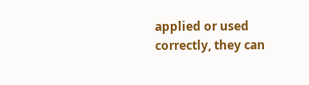applied or used correctly, they can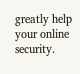greatly help your online security.